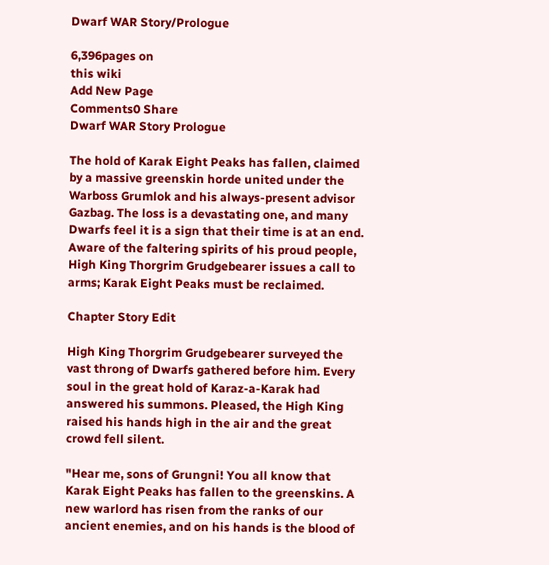Dwarf WAR Story/Prologue

6,396pages on
this wiki
Add New Page
Comments0 Share
Dwarf WAR Story Prologue

The hold of Karak Eight Peaks has fallen, claimed by a massive greenskin horde united under the Warboss Grumlok and his always-present advisor Gazbag. The loss is a devastating one, and many Dwarfs feel it is a sign that their time is at an end. Aware of the faltering spirits of his proud people, High King Thorgrim Grudgebearer issues a call to arms; Karak Eight Peaks must be reclaimed.

Chapter Story Edit

High King Thorgrim Grudgebearer surveyed the vast throng of Dwarfs gathered before him. Every soul in the great hold of Karaz-a-Karak had answered his summons. Pleased, the High King raised his hands high in the air and the great crowd fell silent.

"Hear me, sons of Grungni! You all know that Karak Eight Peaks has fallen to the greenskins. A new warlord has risen from the ranks of our ancient enemies, and on his hands is the blood of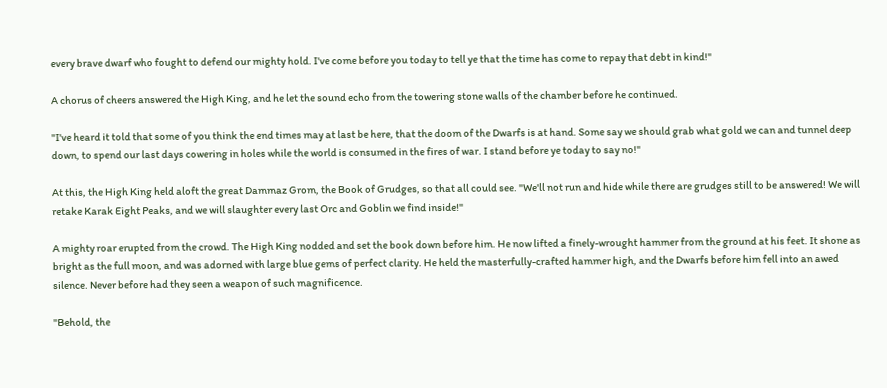every brave dwarf who fought to defend our mighty hold. I've come before you today to tell ye that the time has come to repay that debt in kind!"

A chorus of cheers answered the High King, and he let the sound echo from the towering stone walls of the chamber before he continued.

"I've heard it told that some of you think the end times may at last be here, that the doom of the Dwarfs is at hand. Some say we should grab what gold we can and tunnel deep down, to spend our last days cowering in holes while the world is consumed in the fires of war. I stand before ye today to say no!"

At this, the High King held aloft the great Dammaz Grom, the Book of Grudges, so that all could see. "We'll not run and hide while there are grudges still to be answered! We will retake Karak Eight Peaks, and we will slaughter every last Orc and Goblin we find inside!"

A mighty roar erupted from the crowd. The High King nodded and set the book down before him. He now lifted a finely-wrought hammer from the ground at his feet. It shone as bright as the full moon, and was adorned with large blue gems of perfect clarity. He held the masterfully-crafted hammer high, and the Dwarfs before him fell into an awed silence. Never before had they seen a weapon of such magnificence.

"Behold, the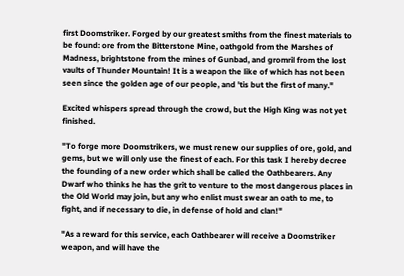first Doomstriker. Forged by our greatest smiths from the finest materials to be found: ore from the Bitterstone Mine, oathgold from the Marshes of Madness, brightstone from the mines of Gunbad, and gromril from the lost vaults of Thunder Mountain! It is a weapon the like of which has not been seen since the golden age of our people, and 'tis but the first of many."

Excited whispers spread through the crowd, but the High King was not yet finished.

"To forge more Doomstrikers, we must renew our supplies of ore, gold, and gems, but we will only use the finest of each. For this task I hereby decree the founding of a new order which shall be called the Oathbearers. Any Dwarf who thinks he has the grit to venture to the most dangerous places in the Old World may join, but any who enlist must swear an oath to me, to fight, and if necessary to die, in defense of hold and clan!"

"As a reward for this service, each Oathbearer will receive a Doomstriker weapon, and will have the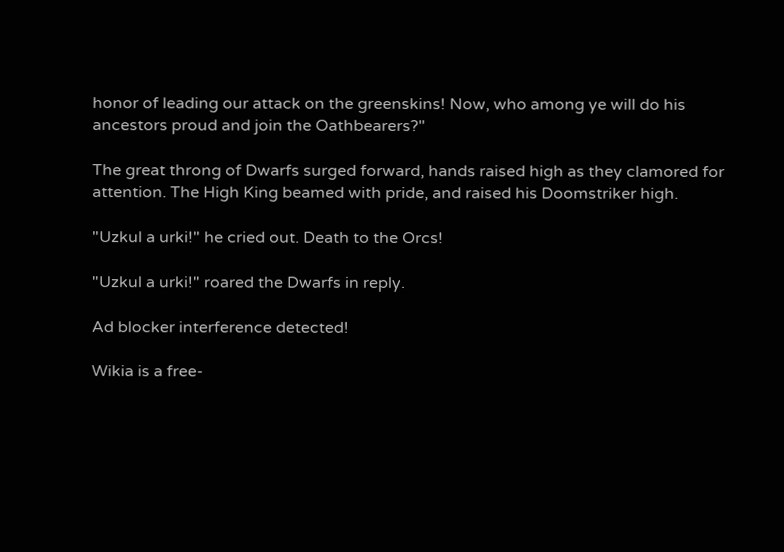honor of leading our attack on the greenskins! Now, who among ye will do his ancestors proud and join the Oathbearers?"

The great throng of Dwarfs surged forward, hands raised high as they clamored for attention. The High King beamed with pride, and raised his Doomstriker high.

"Uzkul a urki!" he cried out. Death to the Orcs!

"Uzkul a urki!" roared the Dwarfs in reply.

Ad blocker interference detected!

Wikia is a free-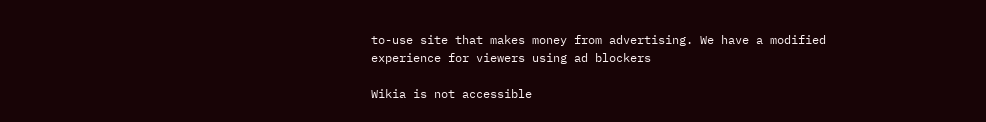to-use site that makes money from advertising. We have a modified experience for viewers using ad blockers

Wikia is not accessible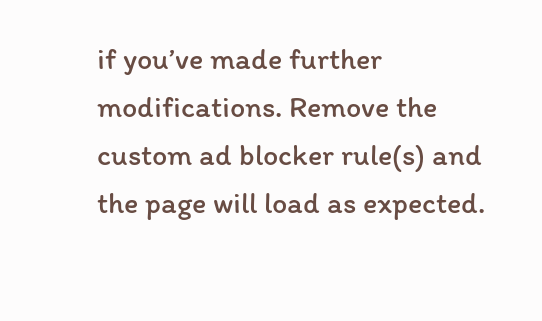if you’ve made further modifications. Remove the custom ad blocker rule(s) and the page will load as expected.